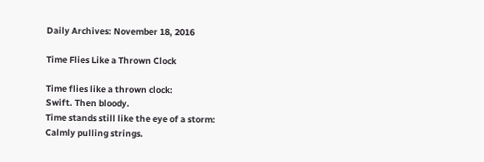Daily Archives: November 18, 2016

Time Flies Like a Thrown Clock

Time flies like a thrown clock:
Swift. Then bloody.
Time stands still like the eye of a storm:
Calmly pulling strings.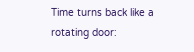Time turns back like a rotating door: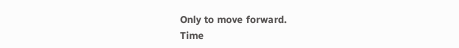Only to move forward.
Time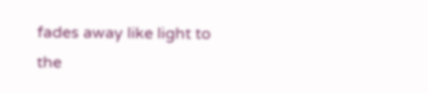fades away like light to the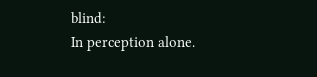blind:
In perception alone.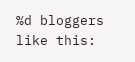%d bloggers like this: